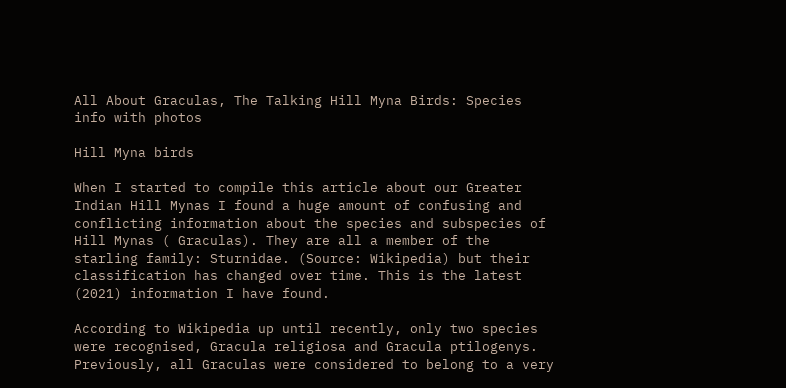All About Graculas, The Talking Hill Myna Birds: Species info with photos

Hill Myna birds

When I started to compile this article about our Greater Indian Hill Mynas I found a huge amount of confusing and conflicting information about the species and subspecies of Hill Mynas ( Graculas). They are all a member of the starling family: Sturnidae. (Source: Wikipedia) but their classification has changed over time. This is the latest (2021) information I have found.

According to Wikipedia up until recently, only two species were recognised, Gracula religiosa and Gracula ptilogenys. Previously, all Graculas were considered to belong to a very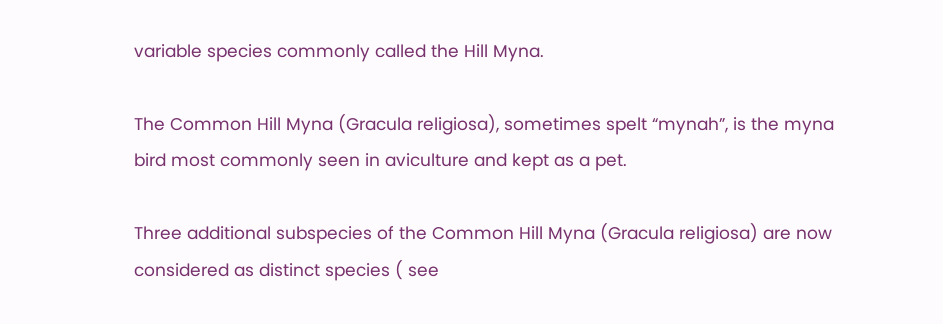variable species commonly called the Hill Myna.

The Common Hill Myna (Gracula religiosa), sometimes spelt “mynah”, is the myna bird most commonly seen in aviculture and kept as a pet.

Three additional subspecies of the Common Hill Myna (Gracula religiosa) are now considered as distinct species ( see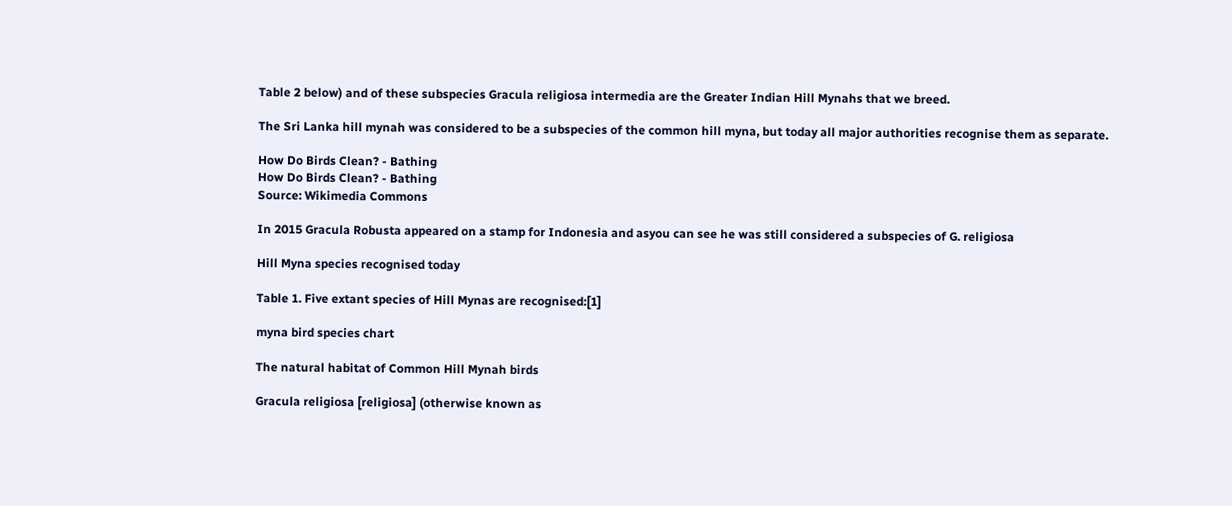Table 2 below) and of these subspecies Gracula religiosa intermedia are the Greater Indian Hill Mynahs that we breed.

The Sri Lanka hill mynah was considered to be a subspecies of the common hill myna, but today all major authorities recognise them as separate.

How Do Birds Clean? - Bathing
How Do Birds Clean? - Bathing
Source: Wikimedia Commons

In 2015 Gracula Robusta appeared on a stamp for Indonesia and asyou can see he was still considered a subspecies of G. religiosa

Hill Myna species recognised today

Table 1. Five extant species of Hill Mynas are recognised:[1]

myna bird species chart

The natural habitat of Common Hill Mynah birds

Gracula religiosa [religiosa] (otherwise known as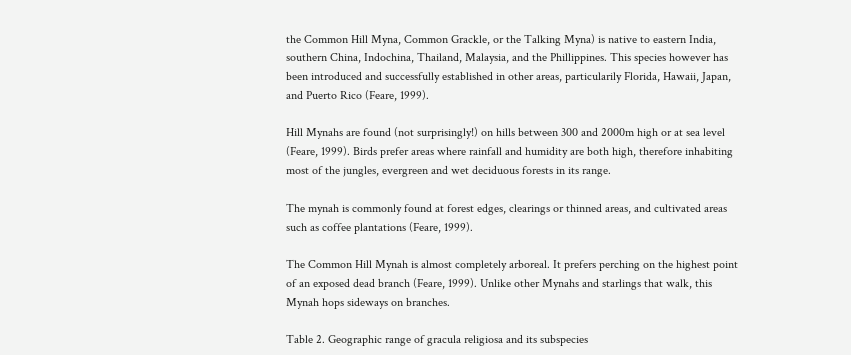the Common Hill Myna, Common Grackle, or the Talking Myna) is native to eastern India, southern China, Indochina, Thailand, Malaysia, and the Phillippines. This species however has been introduced and successfully established in other areas, particularily Florida, Hawaii, Japan, and Puerto Rico (Feare, 1999).

Hill Mynahs are found (not surprisingly!) on hills between 300 and 2000m high or at sea level (Feare, 1999). Birds prefer areas where rainfall and humidity are both high, therefore inhabiting most of the jungles, evergreen and wet deciduous forests in its range.

The mynah is commonly found at forest edges, clearings or thinned areas, and cultivated areas such as coffee plantations (Feare, 1999).

The Common Hill Mynah is almost completely arboreal. It prefers perching on the highest point of an exposed dead branch (Feare, 1999). Unlike other Mynahs and starlings that walk, this Mynah hops sideways on branches.

Table 2. Geographic range of gracula religiosa and its subspecies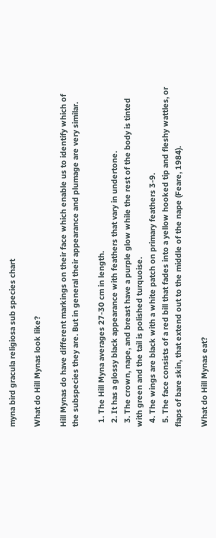myna bird gracula religiosa sub species chart

What do Hill Mynas look like?

Hill Mynas do have different markings on their face which enable us to identify which of the subspecies they are. But in general their appearance and plumage are very similar.

  1. The Hill Myna averages 27-30 cm in length.
  2. It has a glossy black appearance with feathers that vary in undertone.
  3. The crown, nape, and breast have a purple glow while the rest of the body is tinted with green and the tail is polished turquoise.
  4. The wings are black with a white patch on primary feathers 3-9.
  5. The face consists of a red bill that fades into a yellow hooked tip and fleshy wattles, or flaps of bare skin, that extend out to the middle of the nape (Feare, 1984).

What do Hill Mynas eat?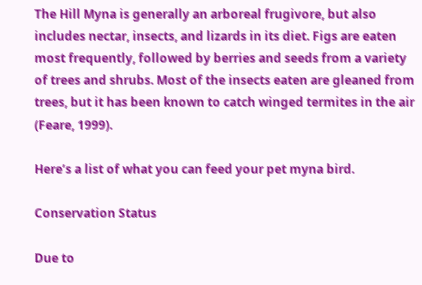The Hill Myna is generally an arboreal frugivore, but also includes nectar, insects, and lizards in its diet. Figs are eaten most frequently, followed by berries and seeds from a variety of trees and shrubs. Most of the insects eaten are gleaned from trees, but it has been known to catch winged termites in the air (Feare, 1999).

Here’s a list of what you can feed your pet myna bird.

Conservation Status

Due to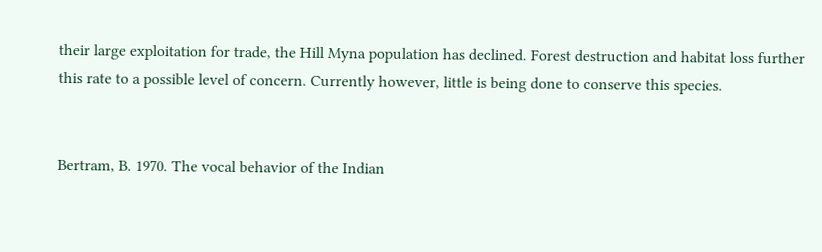their large exploitation for trade, the Hill Myna population has declined. Forest destruction and habitat loss further this rate to a possible level of concern. Currently however, little is being done to conserve this species.


Bertram, B. 1970. The vocal behavior of the Indian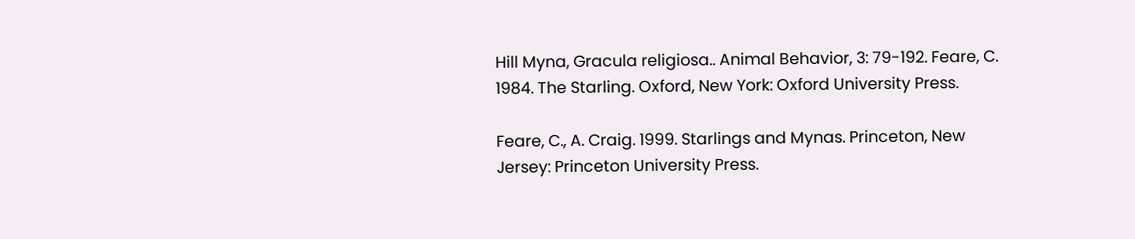Hill Myna, Gracula religiosa.. Animal Behavior, 3: 79-192. Feare, C. 1984. The Starling. Oxford, New York: Oxford University Press.

Feare, C., A. Craig. 1999. Starlings and Mynas. Princeton, New Jersey: Princeton University Press.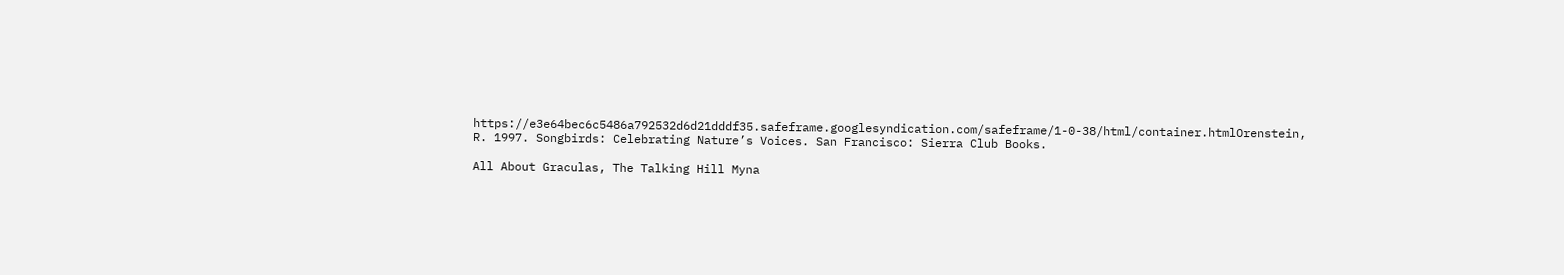https://e3e64bec6c5486a792532d6d21dddf35.safeframe.googlesyndication.com/safeframe/1-0-38/html/container.htmlOrenstein, R. 1997. Songbirds: Celebrating Nature’s Voices. San Francisco: Sierra Club Books.

All About Graculas, The Talking Hill Myna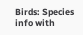Birds: Species info with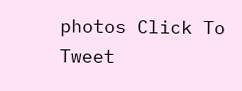photos Click To Tweet